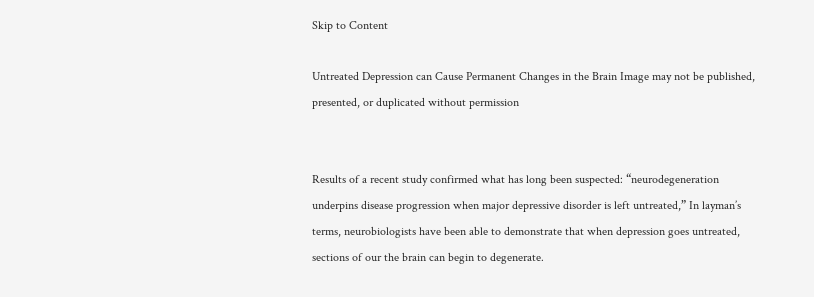Skip to Content

Untreated Depression can Cause Permanent Changes in the Brain Image may not be published, presented, or duplicated without permission


Results of a recent study confirmed what has long been suspected: “neurodegeneration underpins disease progression when major depressive disorder is left untreated,” In layman’s terms, neurobiologists have been able to demonstrate that when depression goes untreated, sections of our the brain can begin to degenerate.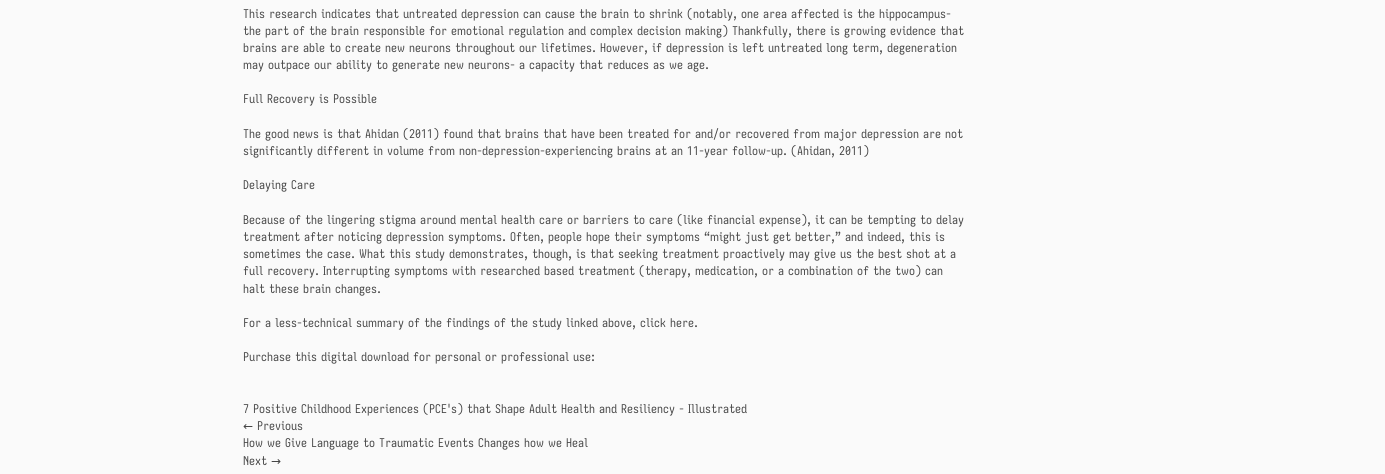This research indicates that untreated depression can cause the brain to shrink (notably, one area affected is the hippocampus- the part of the brain responsible for emotional regulation and complex decision making) Thankfully, there is growing evidence that brains are able to create new neurons throughout our lifetimes. However, if depression is left untreated long term, degeneration may outpace our ability to generate new neurons- a capacity that reduces as we age.

Full Recovery is Possible

The good news is that Ahidan (2011) found that brains that have been treated for and/or recovered from major depression are not significantly different in volume from non-depression-experiencing brains at an 11-year follow-up. (Ahidan, 2011)

Delaying Care

Because of the lingering stigma around mental health care or barriers to care (like financial expense), it can be tempting to delay treatment after noticing depression symptoms. Often, people hope their symptoms “might just get better,” and indeed, this is sometimes the case. What this study demonstrates, though, is that seeking treatment proactively may give us the best shot at a full recovery. Interrupting symptoms with researched based treatment (therapy, medication, or a combination of the two) can halt these brain changes.

For a less-technical summary of the findings of the study linked above, click here.

Purchase this digital download for personal or professional use:


7 Positive Childhood Experiences (PCE's) that Shape Adult Health and Resiliency - Illustrated
← Previous
How we Give Language to Traumatic Events Changes how we Heal
Next →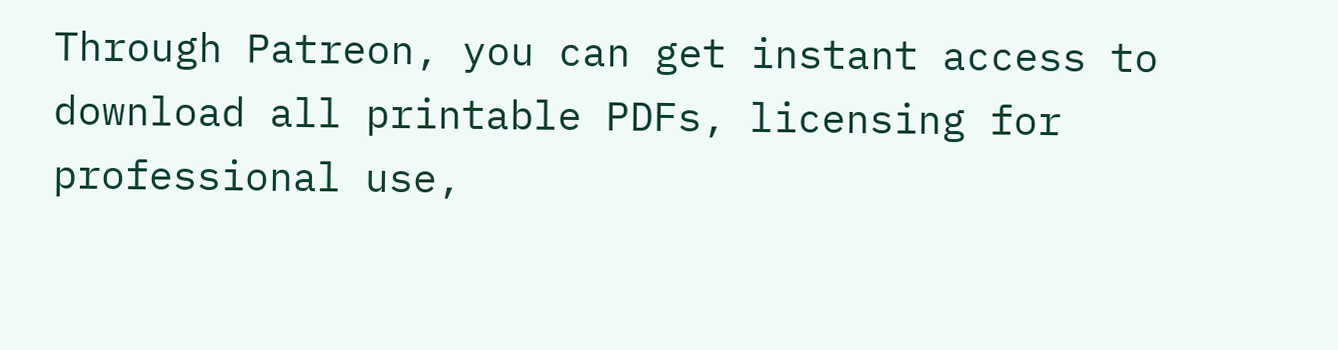Through Patreon, you can get instant access to download all printable PDFs, licensing for professional use,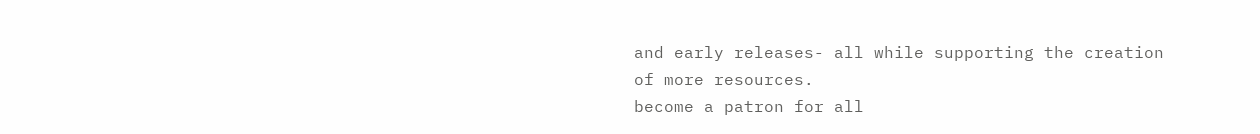and early releases- all while supporting the creation of more resources.
become a patron for all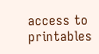access to printables